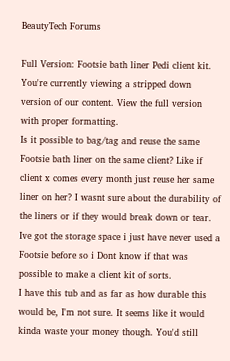BeautyTech Forums

Full Version: Footsie bath liner Pedi client kit.
You're currently viewing a stripped down version of our content. View the full version with proper formatting.
Is it possible to bag/tag and reuse the same Footsie bath liner on the same client? Like if client x comes every month just reuse her same liner on her? I wasnt sure about the durability of the liners or if they would break down or tear. Ive got the storage space i just have never used a Footsie before so i Dont know if that was possible to make a client kit of sorts.
I have this tub and as far as how durable this would be, I'm not sure. It seems like it would kinda waste your money though. You'd still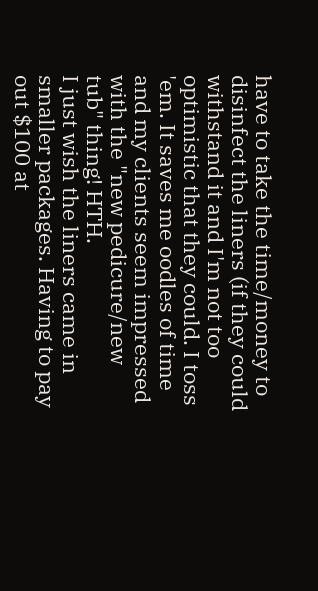have to take the time/money to disinfect the liners (if they could withstand it and I'm not too optimistic that they could. I toss 'em. It saves me oodles of time and my clients seem impressed with the "new pedicure/new tub" thing! HTH.
I just wish the liners came in smaller packages. Having to pay out $100 at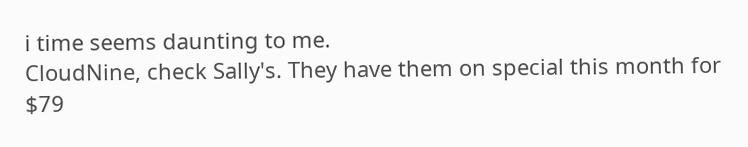i time seems daunting to me.
CloudNine, check Sally's. They have them on special this month for $79